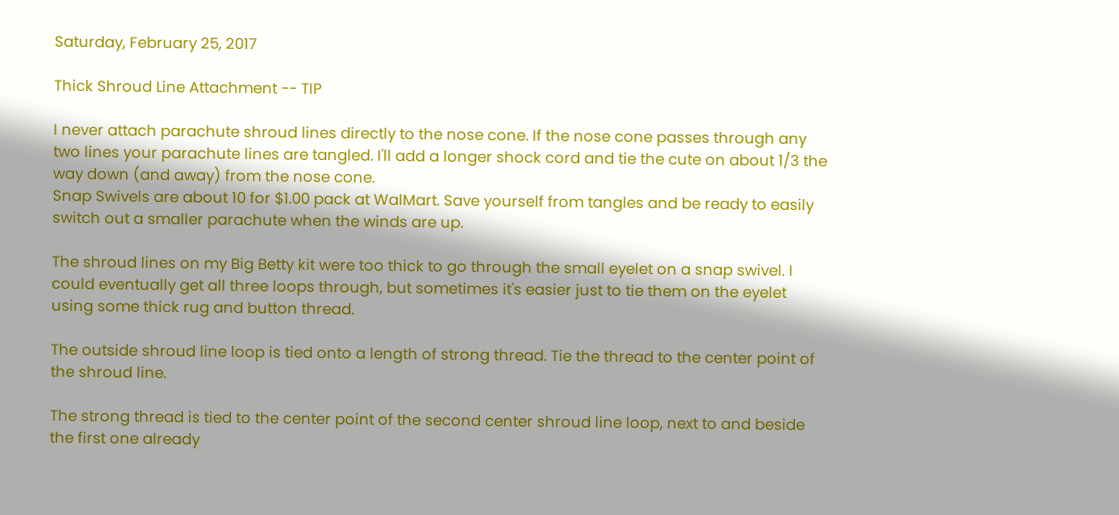Saturday, February 25, 2017

Thick Shroud Line Attachment -- TIP

I never attach parachute shroud lines directly to the nose cone. If the nose cone passes through any two lines your parachute lines are tangled. I'll add a longer shock cord and tie the cute on about 1/3 the way down (and away) from the nose cone.
Snap Swivels are about 10 for $1.00 pack at WalMart. Save yourself from tangles and be ready to easily switch out a smaller parachute when the winds are up.

The shroud lines on my Big Betty kit were too thick to go through the small eyelet on a snap swivel. I could eventually get all three loops through, but sometimes it's easier just to tie them on the eyelet using some thick rug and button thread.

The outside shroud line loop is tied onto a length of strong thread. Tie the thread to the center point of the shroud line.

The strong thread is tied to the center point of the second center shroud line loop, next to and beside the first one already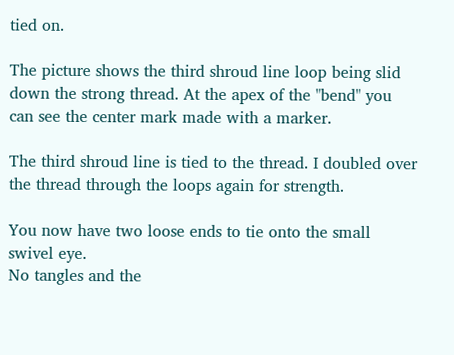tied on.

The picture shows the third shroud line loop being slid down the strong thread. At the apex of the "bend" you can see the center mark made with a marker.

The third shroud line is tied to the thread. I doubled over the thread through the loops again for strength.

You now have two loose ends to tie onto the small swivel eye.
No tangles and the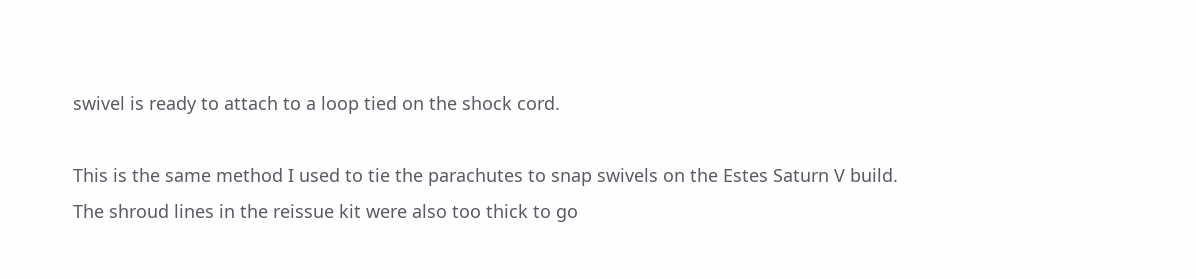swivel is ready to attach to a loop tied on the shock cord.

This is the same method I used to tie the parachutes to snap swivels on the Estes Saturn V build.
The shroud lines in the reissue kit were also too thick to go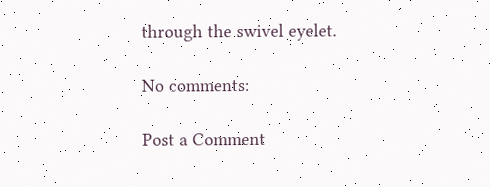through the swivel eyelet.

No comments:

Post a Comment